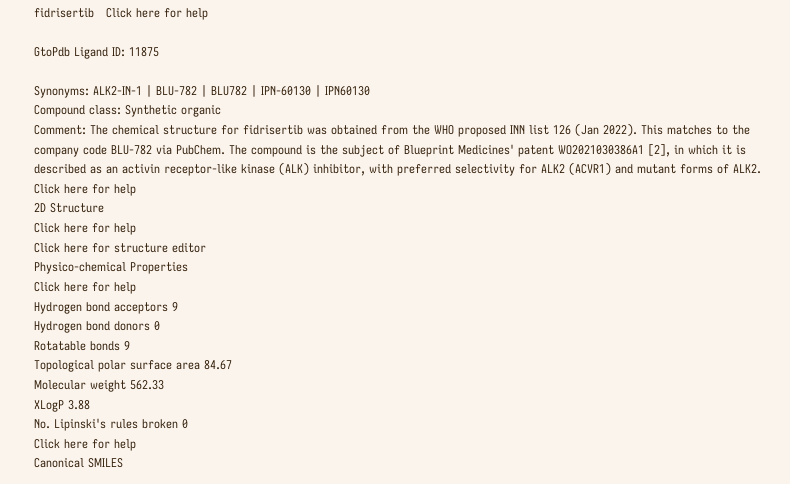fidrisertib   Click here for help

GtoPdb Ligand ID: 11875

Synonyms: ALK2-IN-1 | BLU-782 | BLU782 | IPN-60130 | IPN60130
Compound class: Synthetic organic
Comment: The chemical structure for fidrisertib was obtained from the WHO proposed INN list 126 (Jan 2022). This matches to the company code BLU-782 via PubChem. The compound is the subject of Blueprint Medicines' patent WO2021030386A1 [2], in which it is described as an activin receptor-like kinase (ALK) inhibitor, with preferred selectivity for ALK2 (ACVR1) and mutant forms of ALK2.
Click here for help
2D Structure
Click here for help
Click here for structure editor
Physico-chemical Properties
Click here for help
Hydrogen bond acceptors 9
Hydrogen bond donors 0
Rotatable bonds 9
Topological polar surface area 84.67
Molecular weight 562.33
XLogP 3.88
No. Lipinski's rules broken 0
Click here for help
Canonical SMILES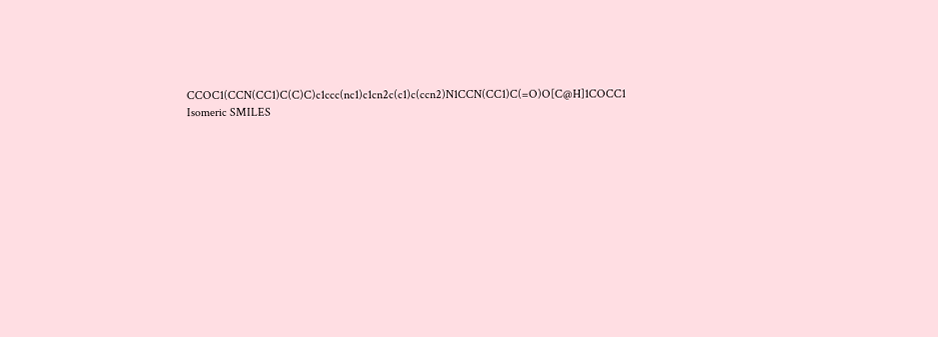CCOC1(CCN(CC1)C(C)C)c1ccc(nc1)c1cn2c(c1)c(ccn2)N1CCN(CC1)C(=O)O[C@H]1COCC1
Isomeric SMILES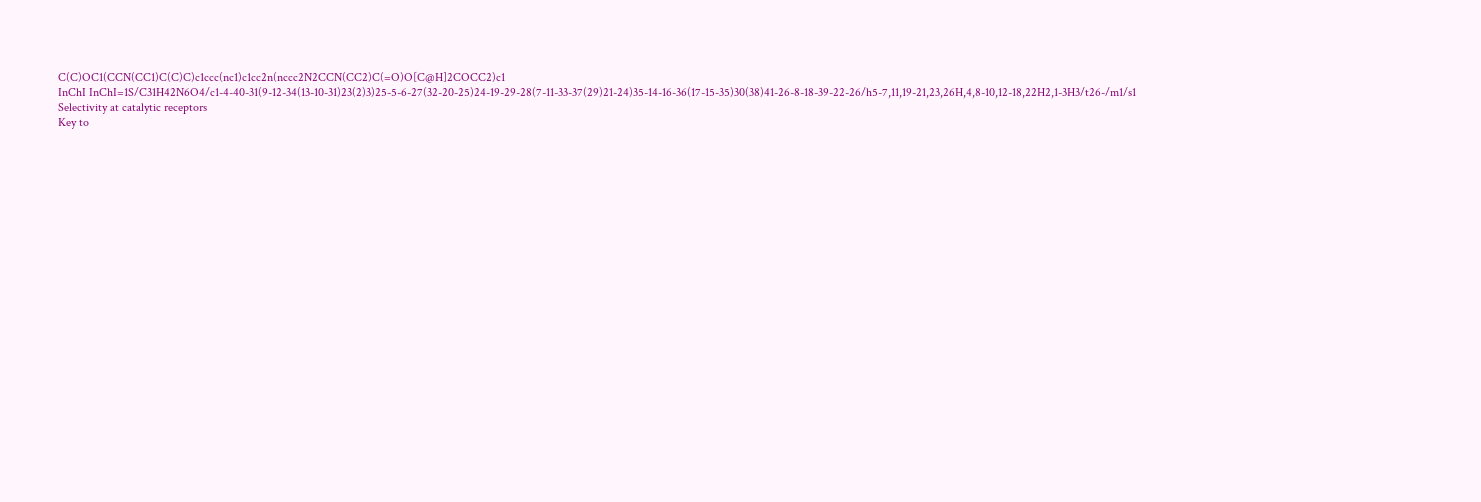C(C)OC1(CCN(CC1)C(C)C)c1ccc(nc1)c1cc2n(nccc2N2CCN(CC2)C(=O)O[C@H]2COCC2)c1
InChI InChI=1S/C31H42N6O4/c1-4-40-31(9-12-34(13-10-31)23(2)3)25-5-6-27(32-20-25)24-19-29-28(7-11-33-37(29)21-24)35-14-16-36(17-15-35)30(38)41-26-8-18-39-22-26/h5-7,11,19-21,23,26H,4,8-10,12-18,22H2,1-3H3/t26-/m1/s1
Selectivity at catalytic receptors
Key to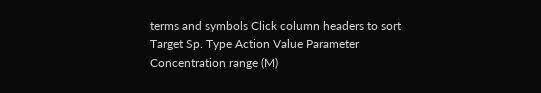terms and symbols Click column headers to sort
Target Sp. Type Action Value Parameter Concentration range (M)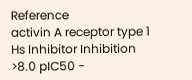Reference
activin A receptor type 1 Hs Inhibitor Inhibition >8.0 pIC50 -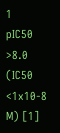1
pIC50 >8.0 (IC50 <1x10-8 M) [1]